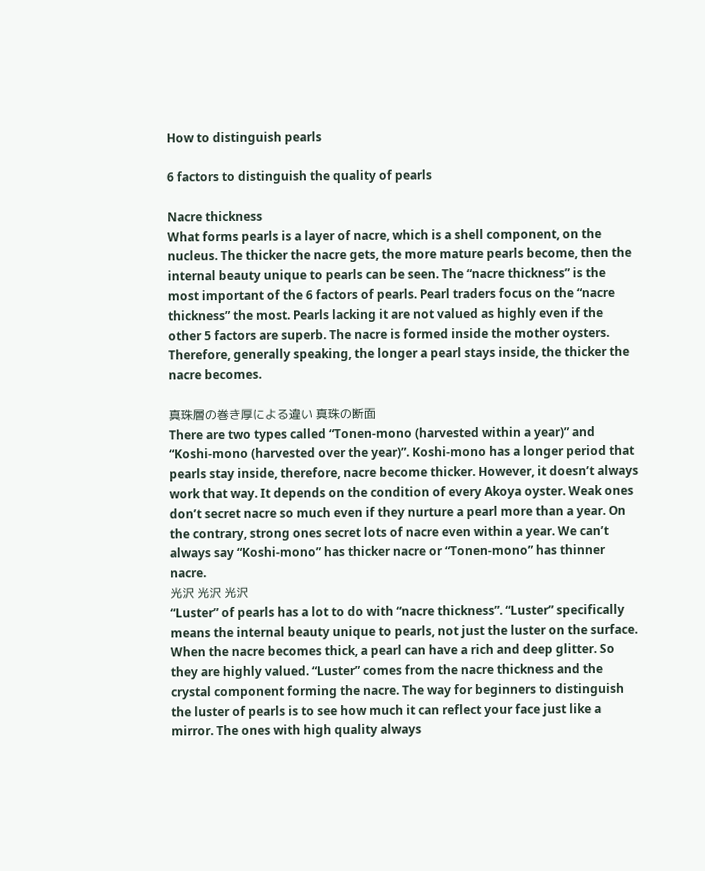How to distinguish pearls

6 factors to distinguish the quality of pearls

Nacre thickness
What forms pearls is a layer of nacre, which is a shell component, on the nucleus. The thicker the nacre gets, the more mature pearls become, then the internal beauty unique to pearls can be seen. The “nacre thickness” is the most important of the 6 factors of pearls. Pearl traders focus on the “nacre thickness” the most. Pearls lacking it are not valued as highly even if the other 5 factors are superb. The nacre is formed inside the mother oysters. Therefore, generally speaking, the longer a pearl stays inside, the thicker the nacre becomes.

真珠層の巻き厚による違い 真珠の断面
There are two types called “Tonen-mono (harvested within a year)” and “Koshi-mono (harvested over the year)”. Koshi-mono has a longer period that pearls stay inside, therefore, nacre become thicker. However, it doesn’t always work that way. It depends on the condition of every Akoya oyster. Weak ones don’t secret nacre so much even if they nurture a pearl more than a year. On the contrary, strong ones secret lots of nacre even within a year. We can’t always say “Koshi-mono” has thicker nacre or “Tonen-mono” has thinner nacre.
光沢 光沢 光沢
“Luster” of pearls has a lot to do with “nacre thickness”. “Luster” specifically means the internal beauty unique to pearls, not just the luster on the surface. When the nacre becomes thick, a pearl can have a rich and deep glitter. So they are highly valued. “Luster” comes from the nacre thickness and the crystal component forming the nacre. The way for beginners to distinguish the luster of pearls is to see how much it can reflect your face just like a mirror. The ones with high quality always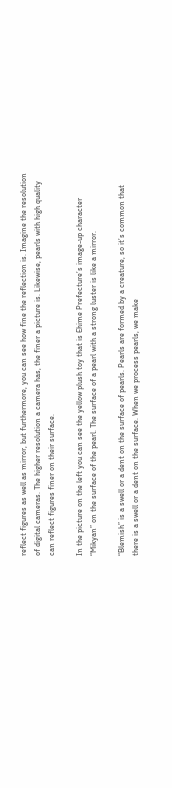reflect figures as well as mirror, but furthermore, you can see how fine the reflection is. Imagine the resolution of digital cameras. The higher resolution a camera has, the finer a picture is. Likewise, pearls with high quality can reflect figures finer on their surface.

In the picture on the left you can see the yellow plush toy that is Ehime Prefecture’s image-up character “Mikyan” on the surface of the pearl. The surface of a pearl with a strong luster is like a mirror.

“Blemish” is a swell or a dent on the surface of pearls. Pearls are formed by a creature, so it’s common that there is a swell or a dent on the surface. When we process pearls, we make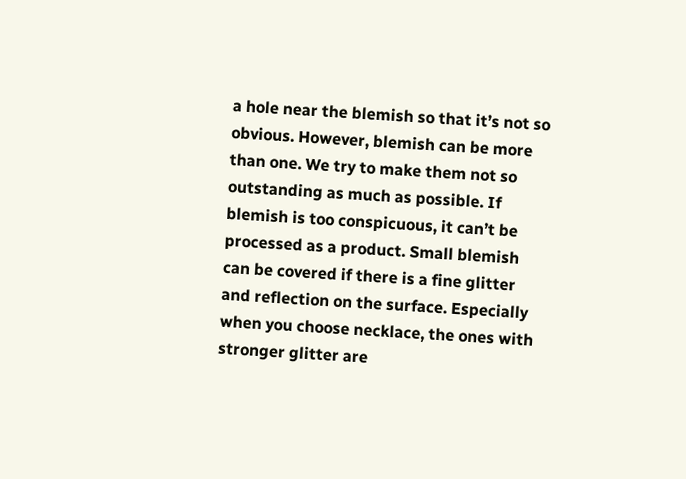a hole near the blemish so that it’s not so obvious. However, blemish can be more than one. We try to make them not so outstanding as much as possible. If blemish is too conspicuous, it can’t be processed as a product. Small blemish can be covered if there is a fine glitter and reflection on the surface. Especially when you choose necklace, the ones with stronger glitter are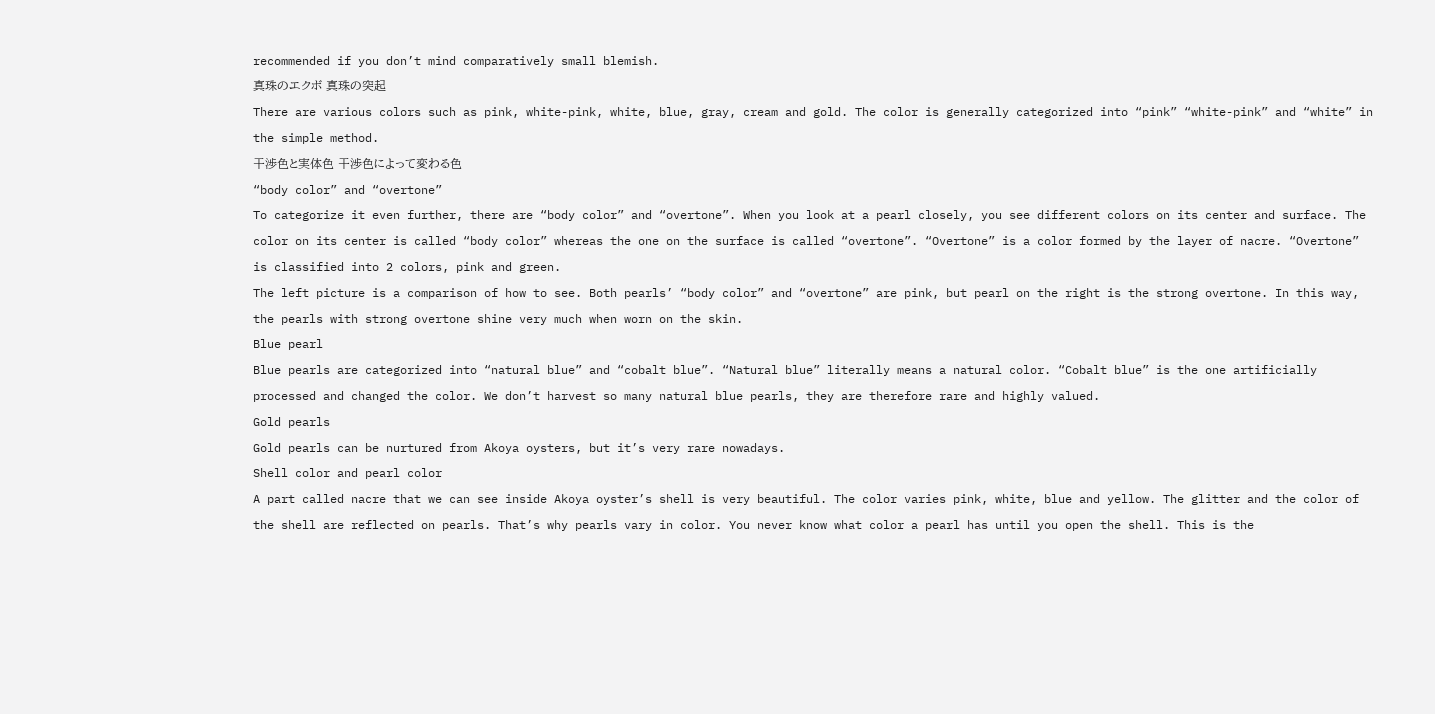recommended if you don’t mind comparatively small blemish.
真珠のエクボ 真珠の突起
There are various colors such as pink, white-pink, white, blue, gray, cream and gold. The color is generally categorized into “pink” “white-pink” and “white” in the simple method.
干渉色と実体色 干渉色によって変わる色
“body color” and “overtone”
To categorize it even further, there are “body color” and “overtone”. When you look at a pearl closely, you see different colors on its center and surface. The color on its center is called “body color” whereas the one on the surface is called “overtone”. “Overtone” is a color formed by the layer of nacre. “Overtone” is classified into 2 colors, pink and green.
The left picture is a comparison of how to see. Both pearls’ “body color” and “overtone” are pink, but pearl on the right is the strong overtone. In this way, the pearls with strong overtone shine very much when worn on the skin.
Blue pearl
Blue pearls are categorized into “natural blue” and “cobalt blue”. “Natural blue” literally means a natural color. “Cobalt blue” is the one artificially processed and changed the color. We don’t harvest so many natural blue pearls, they are therefore rare and highly valued.
Gold pearls
Gold pearls can be nurtured from Akoya oysters, but it’s very rare nowadays.
Shell color and pearl color
A part called nacre that we can see inside Akoya oyster’s shell is very beautiful. The color varies pink, white, blue and yellow. The glitter and the color of the shell are reflected on pearls. That’s why pearls vary in color. You never know what color a pearl has until you open the shell. This is the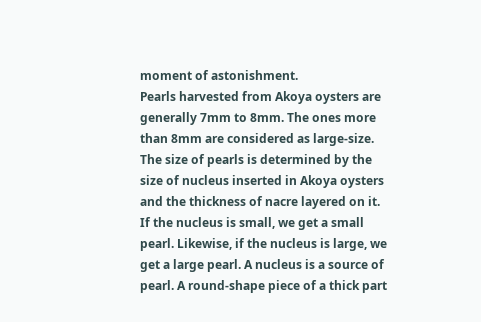moment of astonishment.
Pearls harvested from Akoya oysters are generally 7mm to 8mm. The ones more than 8mm are considered as large-size. The size of pearls is determined by the size of nucleus inserted in Akoya oysters and the thickness of nacre layered on it. If the nucleus is small, we get a small pearl. Likewise, if the nucleus is large, we get a large pearl. A nucleus is a source of pearl. A round-shape piece of a thick part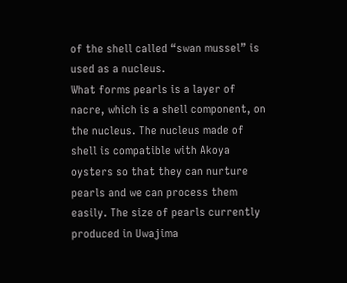of the shell called “swan mussel” is used as a nucleus.
What forms pearls is a layer of nacre, which is a shell component, on the nucleus. The nucleus made of shell is compatible with Akoya oysters so that they can nurture pearls and we can process them easily. The size of pearls currently produced in Uwajima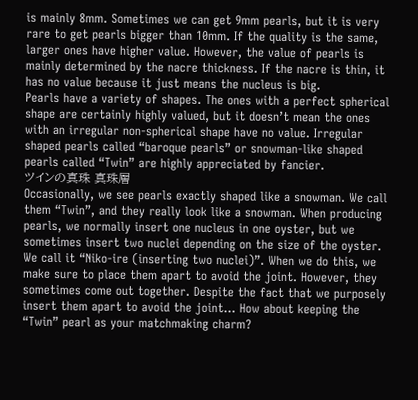is mainly 8mm. Sometimes we can get 9mm pearls, but it is very rare to get pearls bigger than 10mm. If the quality is the same, larger ones have higher value. However, the value of pearls is mainly determined by the nacre thickness. If the nacre is thin, it has no value because it just means the nucleus is big.
Pearls have a variety of shapes. The ones with a perfect spherical shape are certainly highly valued, but it doesn’t mean the ones with an irregular non-spherical shape have no value. Irregular shaped pearls called “baroque pearls” or snowman-like shaped pearls called “Twin” are highly appreciated by fancier.
ツインの真珠 真珠層
Occasionally, we see pearls exactly shaped like a snowman. We call them “Twin”, and they really look like a snowman. When producing pearls, we normally insert one nucleus in one oyster, but we sometimes insert two nuclei depending on the size of the oyster. We call it “Niko-ire (inserting two nuclei)”. When we do this, we make sure to place them apart to avoid the joint. However, they sometimes come out together. Despite the fact that we purposely insert them apart to avoid the joint… How about keeping the “Twin” pearl as your matchmaking charm?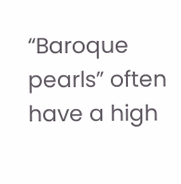“Baroque pearls” often have a high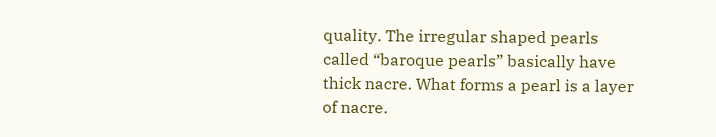quality. The irregular shaped pearls called “baroque pearls” basically have thick nacre. What forms a pearl is a layer of nacre.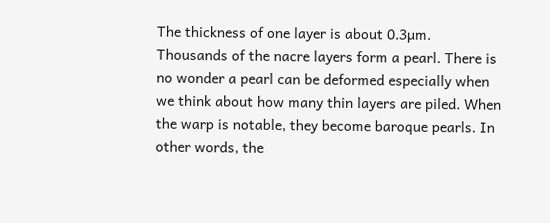The thickness of one layer is about 0.3µm. Thousands of the nacre layers form a pearl. There is no wonder a pearl can be deformed especially when we think about how many thin layers are piled. When the warp is notable, they become baroque pearls. In other words, the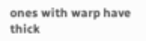ones with warp have thick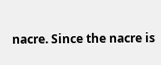nacre. Since the nacre is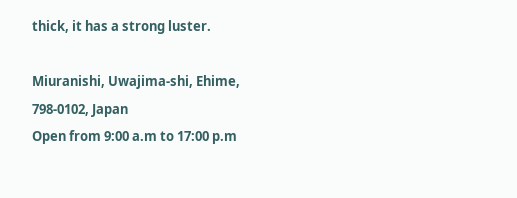thick, it has a strong luster.

Miuranishi, Uwajima-shi, Ehime,
798-0102, Japan
Open from 9:00 a.m to 17:00 p.m